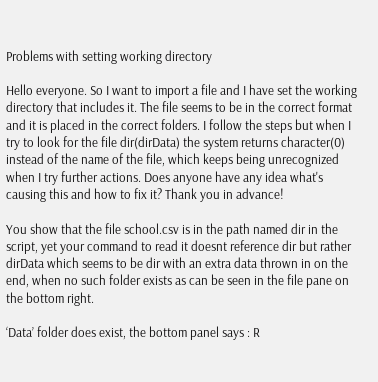Problems with setting working directory

Hello everyone. So I want to import a file and I have set the working directory that includes it. The file seems to be in the correct format and it is placed in the correct folders. I follow the steps but when I try to look for the file dir(dirData) the system returns character(0) instead of the name of the file, which keeps being unrecognized when I try further actions. Does anyone have any idea what's causing this and how to fix it? Thank you in advance!

You show that the file school.csv is in the path named dir in the script, yet your command to read it doesnt reference dir but rather dirData which seems to be dir with an extra data thrown in on the end, when no such folder exists as can be seen in the file pane on the bottom right.

‘Data’ folder does exist, the bottom panel says : R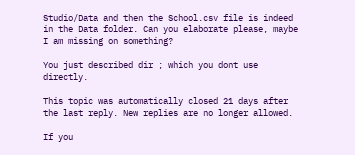Studio/Data and then the School.csv file is indeed in the Data folder. Can you elaborate please, maybe I am missing on something?

You just described dir ; which you dont use directly.

This topic was automatically closed 21 days after the last reply. New replies are no longer allowed.

If you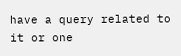have a query related to it or one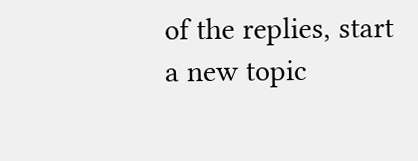of the replies, start a new topic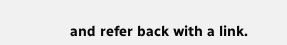and refer back with a link.